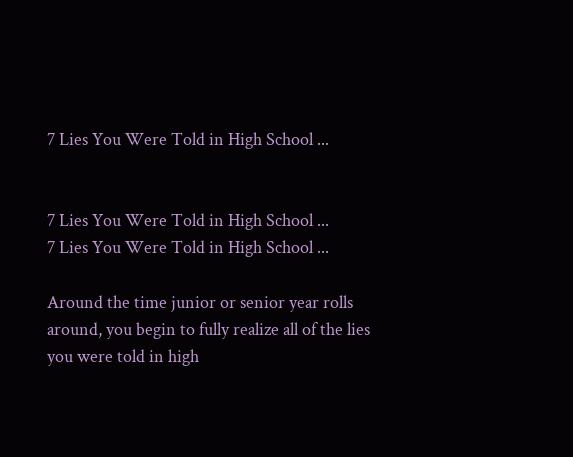7 Lies You Were Told in High School ...


7 Lies You Were Told in High School ...
7 Lies You Were Told in High School ...

Around the time junior or senior year rolls around, you begin to fully realize all of the lies you were told in high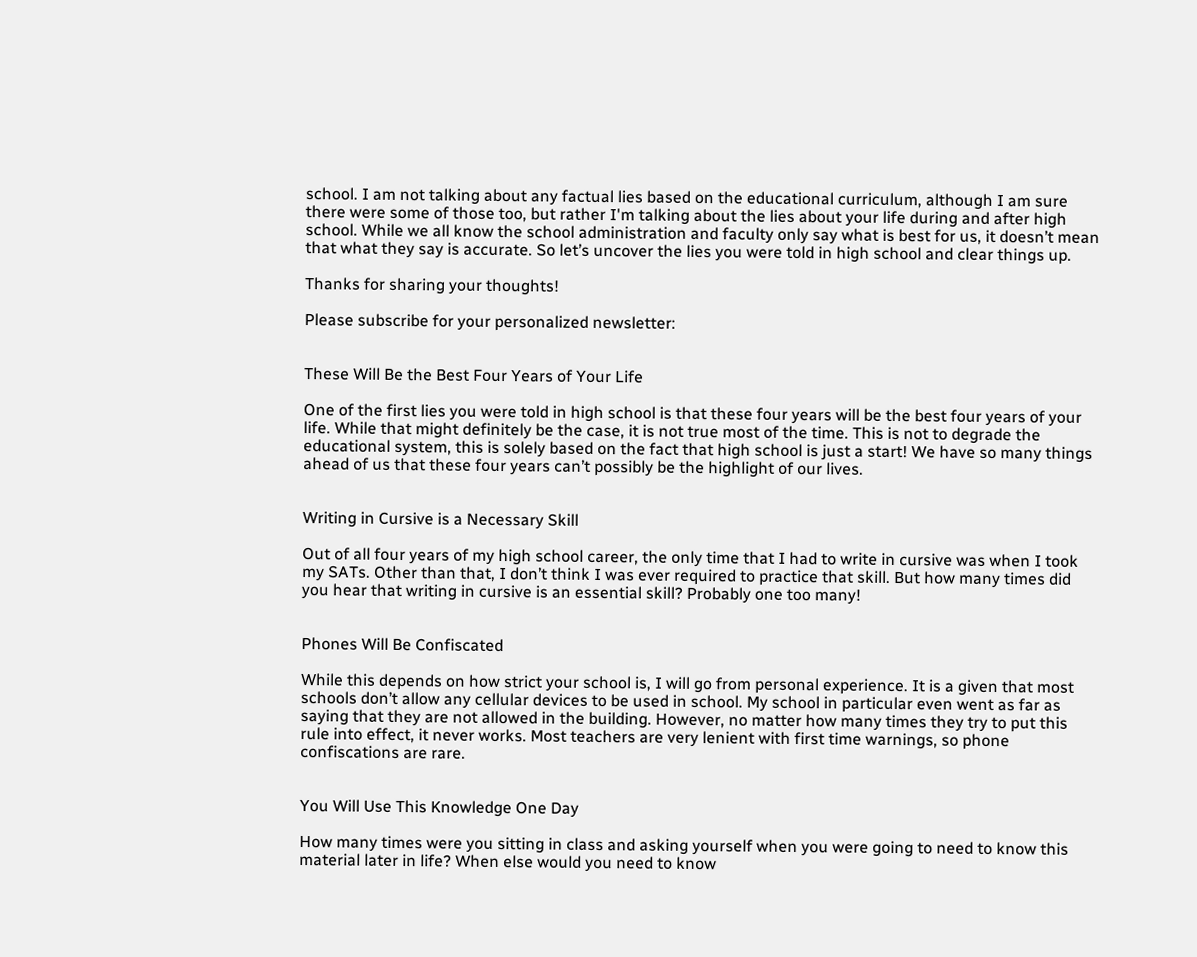school. I am not talking about any factual lies based on the educational curriculum, although I am sure there were some of those too, but rather I'm talking about the lies about your life during and after high school. While we all know the school administration and faculty only say what is best for us, it doesn’t mean that what they say is accurate. So let’s uncover the lies you were told in high school and clear things up.

Thanks for sharing your thoughts!

Please subscribe for your personalized newsletter:


These Will Be the Best Four Years of Your Life

One of the first lies you were told in high school is that these four years will be the best four years of your life. While that might definitely be the case, it is not true most of the time. This is not to degrade the educational system, this is solely based on the fact that high school is just a start! We have so many things ahead of us that these four years can’t possibly be the highlight of our lives.


Writing in Cursive is a Necessary Skill

Out of all four years of my high school career, the only time that I had to write in cursive was when I took my SATs. Other than that, I don’t think I was ever required to practice that skill. But how many times did you hear that writing in cursive is an essential skill? Probably one too many!


Phones Will Be Confiscated

While this depends on how strict your school is, I will go from personal experience. It is a given that most schools don’t allow any cellular devices to be used in school. My school in particular even went as far as saying that they are not allowed in the building. However, no matter how many times they try to put this rule into effect, it never works. Most teachers are very lenient with first time warnings, so phone confiscations are rare.


You Will Use This Knowledge One Day

How many times were you sitting in class and asking yourself when you were going to need to know this material later in life? When else would you need to know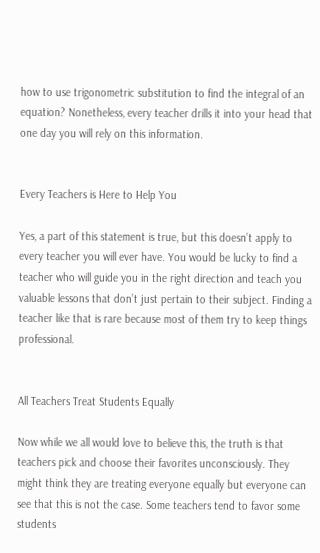how to use trigonometric substitution to find the integral of an equation? Nonetheless, every teacher drills it into your head that one day you will rely on this information.


Every Teachers is Here to Help You

Yes, a part of this statement is true, but this doesn’t apply to every teacher you will ever have. You would be lucky to find a teacher who will guide you in the right direction and teach you valuable lessons that don’t just pertain to their subject. Finding a teacher like that is rare because most of them try to keep things professional.


All Teachers Treat Students Equally

Now while we all would love to believe this, the truth is that teachers pick and choose their favorites unconsciously. They might think they are treating everyone equally but everyone can see that this is not the case. Some teachers tend to favor some students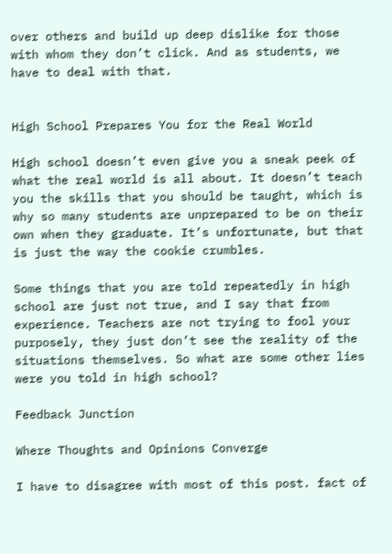over others and build up deep dislike for those with whom they don’t click. And as students, we have to deal with that.


High School Prepares You for the Real World

High school doesn’t even give you a sneak peek of what the real world is all about. It doesn’t teach you the skills that you should be taught, which is why so many students are unprepared to be on their own when they graduate. It’s unfortunate, but that is just the way the cookie crumbles.

Some things that you are told repeatedly in high school are just not true, and I say that from experience. Teachers are not trying to fool your purposely, they just don’t see the reality of the situations themselves. So what are some other lies were you told in high school?

Feedback Junction

Where Thoughts and Opinions Converge

I have to disagree with most of this post. fact of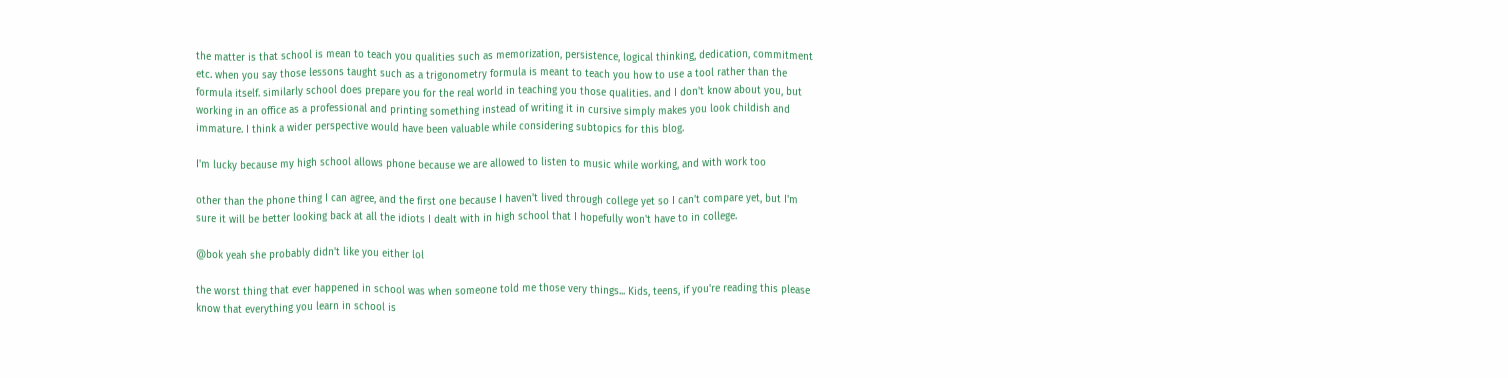the matter is that school is mean to teach you qualities such as memorization, persistence, logical thinking, dedication, commitment etc. when you say those lessons taught such as a trigonometry formula is meant to teach you how to use a tool rather than the formula itself. similarly school does prepare you for the real world in teaching you those qualities. and I don't know about you, but working in an office as a professional and printing something instead of writing it in cursive simply makes you look childish and immature. I think a wider perspective would have been valuable while considering subtopics for this blog.

I'm lucky because my high school allows phone because we are allowed to listen to music while working, and with work too

other than the phone thing I can agree, and the first one because I haven't lived through college yet so I can't compare yet, but I'm sure it will be better looking back at all the idiots I dealt with in high school that I hopefully won't have to in college.

@bok yeah she probably didn't like you either lol

the worst thing that ever happened in school was when someone told me those very things... Kids, teens, if you're reading this please know that everything you learn in school is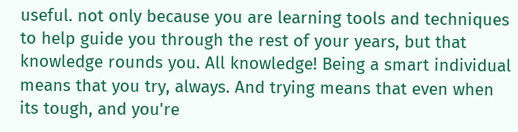useful. not only because you are learning tools and techniques to help guide you through the rest of your years, but that knowledge rounds you. All knowledge! Being a smart individual means that you try, always. And trying means that even when its tough, and you're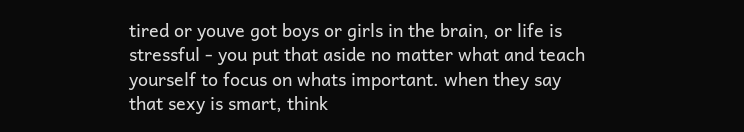tired or youve got boys or girls in the brain, or life is stressful - you put that aside no matter what and teach yourself to focus on whats important. when they say that sexy is smart, think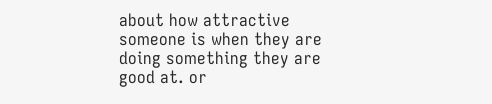about how attractive someone is when they are doing something they are good at. or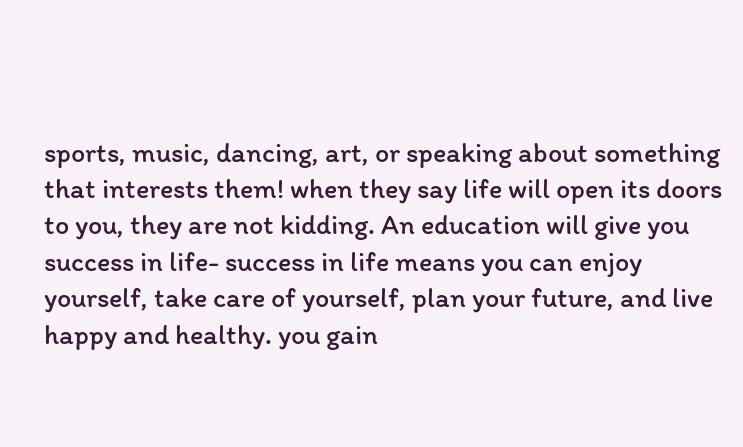sports, music, dancing, art, or speaking about something that interests them! when they say life will open its doors to you, they are not kidding. An education will give you success in life- success in life means you can enjoy yourself, take care of yourself, plan your future, and live happy and healthy. you gain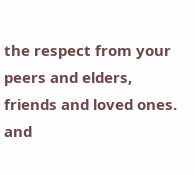the respect from your peers and elders, friends and loved ones. and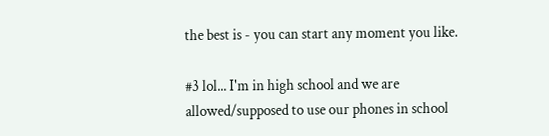the best is - you can start any moment you like.

#3 lol... I'm in high school and we are allowed/supposed to use our phones in school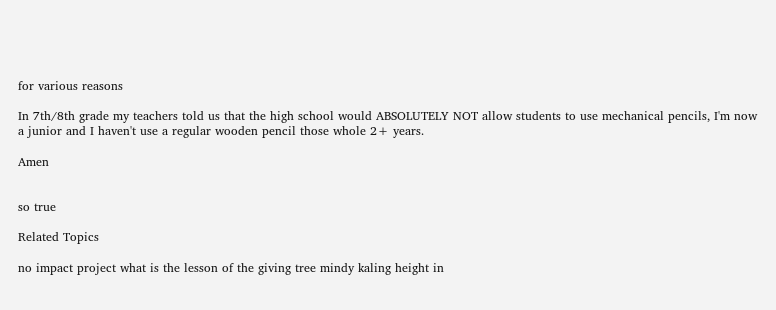for various reasons

In 7th/8th grade my teachers told us that the high school would ABSOLUTELY NOT allow students to use mechanical pencils, I'm now a junior and I haven't use a regular wooden pencil those whole 2+ years.

Amen


so true

Related Topics

no impact project what is the lesson of the giving tree mindy kaling height in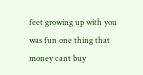feet growing up with you was fun one thing that money cant buy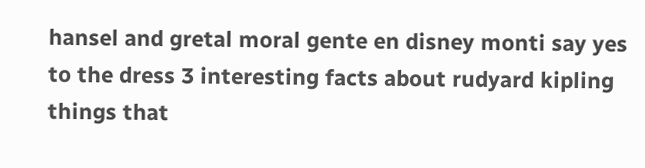hansel and gretal moral gente en disney monti say yes to the dress 3 interesting facts about rudyard kipling things that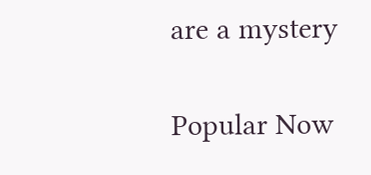are a mystery

Popular Now